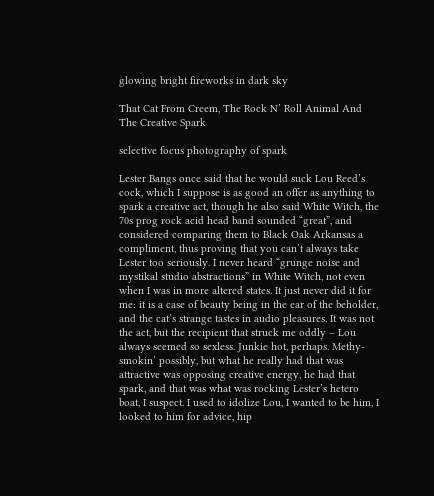glowing bright fireworks in dark sky

That Cat From Creem, The Rock N’ Roll Animal And The Creative Spark

selective focus photography of spark

Lester Bangs once said that he would suck Lou Reed’s cock, which I suppose is as good an offer as anything to spark a creative act, though he also said White Witch, the 70s prog rock acid head band sounded “great”, and considered comparing them to Black Oak Arkansas a compliment, thus proving that you can’t always take Lester too seriously. I never heard “grunge noise and mystikal studio abstractions” in White Witch, not even when I was in more altered states. It just never did it for me: it is a case of beauty being in the ear of the beholder, and the cat’s strange tastes in audio pleasures. It was not the act, but the recipient that struck me oddly – Lou always seemed so sexless. Junkie hot, perhaps. Methy-smokin’ possibly, but what he really had that was attractive was opposing creative energy, he had that spark, and that was what was rocking Lester’s hetero boat, I suspect. I used to idolize Lou, I wanted to be him, I looked to him for advice, hip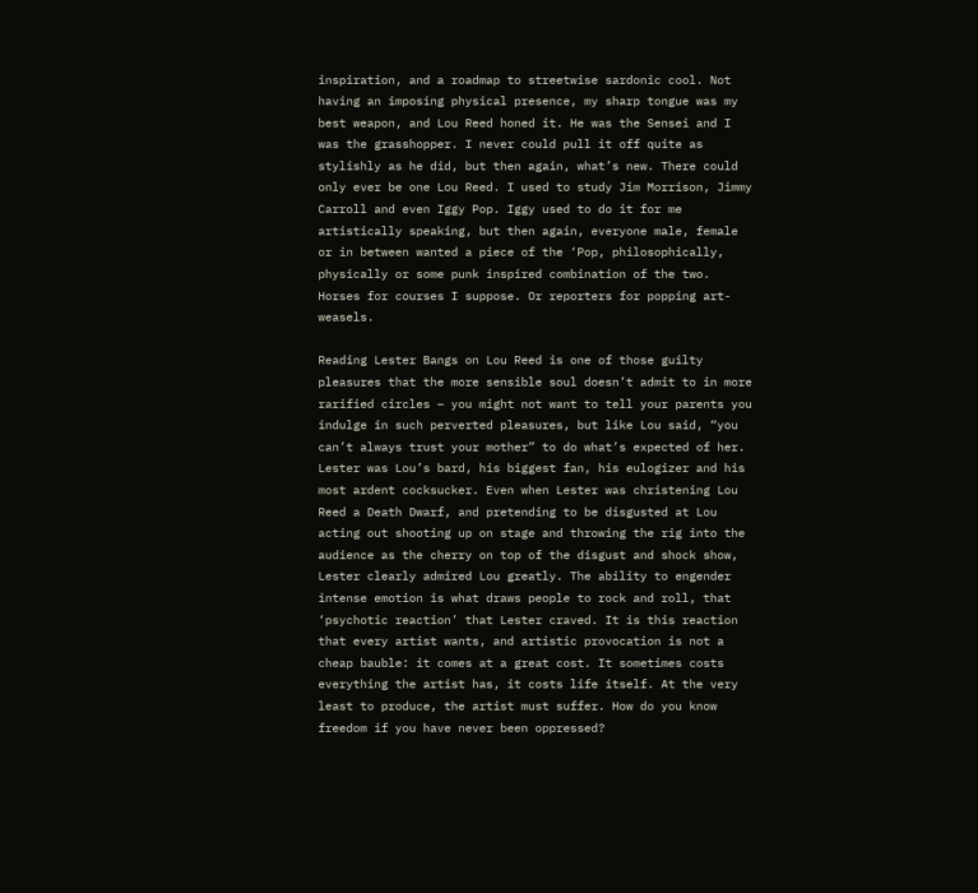inspiration, and a roadmap to streetwise sardonic cool. Not having an imposing physical presence, my sharp tongue was my best weapon, and Lou Reed honed it. He was the Sensei and I was the grasshopper. I never could pull it off quite as stylishly as he did, but then again, what’s new. There could only ever be one Lou Reed. I used to study Jim Morrison, Jimmy Carroll and even Iggy Pop. Iggy used to do it for me artistically speaking, but then again, everyone male, female or in between wanted a piece of the ‘Pop, philosophically, physically or some punk inspired combination of the two. Horses for courses I suppose. Or reporters for popping art-weasels.

Reading Lester Bangs on Lou Reed is one of those guilty pleasures that the more sensible soul doesn’t admit to in more rarified circles – you might not want to tell your parents you indulge in such perverted pleasures, but like Lou said, “you can’t always trust your mother” to do what’s expected of her. Lester was Lou’s bard, his biggest fan, his eulogizer and his most ardent cocksucker. Even when Lester was christening Lou Reed a Death Dwarf, and pretending to be disgusted at Lou acting out shooting up on stage and throwing the rig into the audience as the cherry on top of the disgust and shock show, Lester clearly admired Lou greatly. The ability to engender intense emotion is what draws people to rock and roll, that ‘psychotic reaction’ that Lester craved. It is this reaction that every artist wants, and artistic provocation is not a cheap bauble: it comes at a great cost. It sometimes costs everything the artist has, it costs life itself. At the very least to produce, the artist must suffer. How do you know freedom if you have never been oppressed?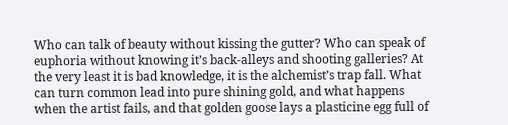Who can talk of beauty without kissing the gutter? Who can speak of euphoria without knowing it’s back-alleys and shooting galleries? At the very least it is bad knowledge, it is the alchemist’s trap fall. What can turn common lead into pure shining gold, and what happens when the artist fails, and that golden goose lays a plasticine egg full of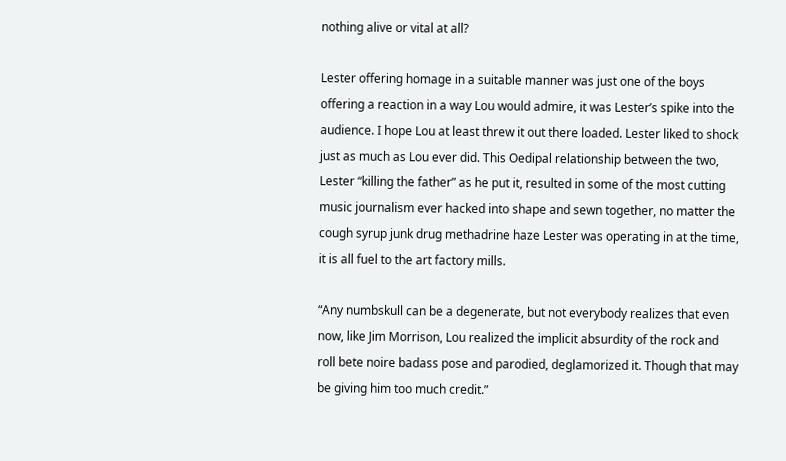nothing alive or vital at all?

Lester offering homage in a suitable manner was just one of the boys offering a reaction in a way Lou would admire, it was Lester’s spike into the audience. I hope Lou at least threw it out there loaded. Lester liked to shock just as much as Lou ever did. This Oedipal relationship between the two, Lester “killing the father” as he put it, resulted in some of the most cutting music journalism ever hacked into shape and sewn together, no matter the cough syrup junk drug methadrine haze Lester was operating in at the time, it is all fuel to the art factory mills.

“Any numbskull can be a degenerate, but not everybody realizes that even now, like Jim Morrison, Lou realized the implicit absurdity of the rock and roll bete noire badass pose and parodied, deglamorized it. Though that may be giving him too much credit.”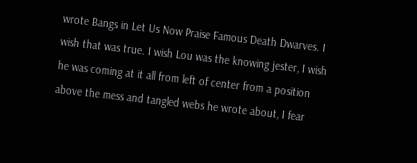wrote Bangs in Let Us Now Praise Famous Death Dwarves. I wish that was true. I wish Lou was the knowing jester, I wish he was coming at it all from left of center from a position above the mess and tangled webs he wrote about, I fear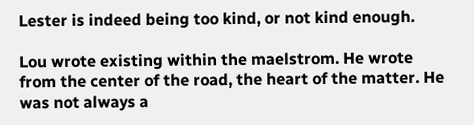Lester is indeed being too kind, or not kind enough.

Lou wrote existing within the maelstrom. He wrote from the center of the road, the heart of the matter. He was not always a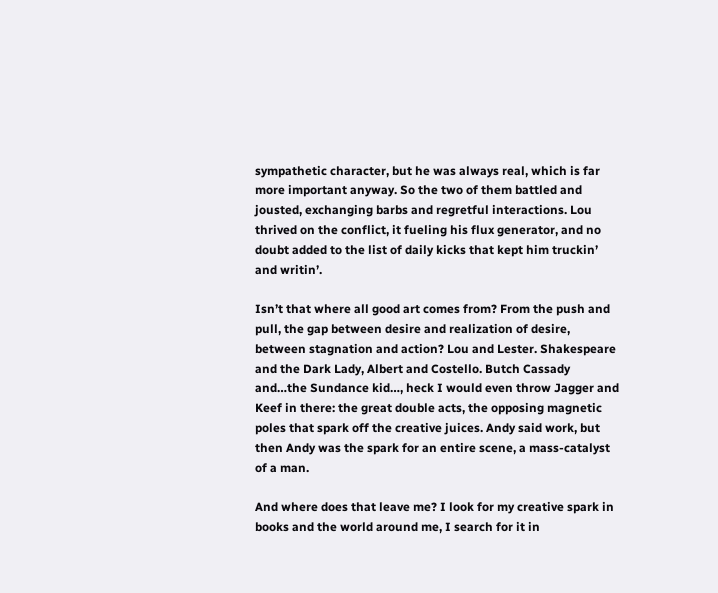sympathetic character, but he was always real, which is far more important anyway. So the two of them battled and jousted, exchanging barbs and regretful interactions. Lou thrived on the conflict, it fueling his flux generator, and no doubt added to the list of daily kicks that kept him truckin’ and writin’.

Isn’t that where all good art comes from? From the push and pull, the gap between desire and realization of desire, between stagnation and action? Lou and Lester. Shakespeare and the Dark Lady, Albert and Costello. Butch Cassady and…the Sundance kid…, heck I would even throw Jagger and Keef in there: the great double acts, the opposing magnetic poles that spark off the creative juices. Andy said work, but then Andy was the spark for an entire scene, a mass-catalyst of a man.

And where does that leave me? I look for my creative spark in books and the world around me, I search for it in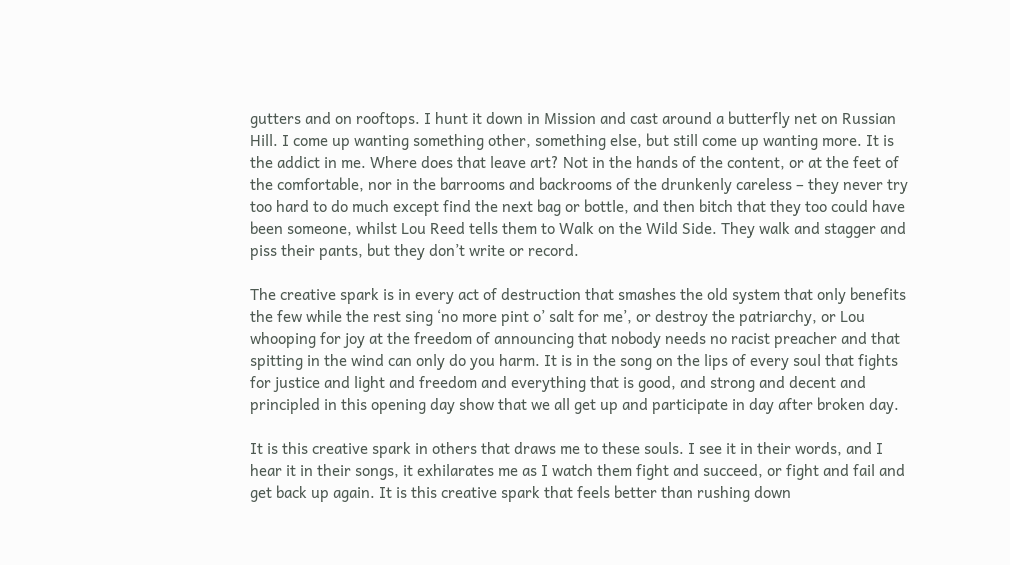gutters and on rooftops. I hunt it down in Mission and cast around a butterfly net on Russian Hill. I come up wanting something other, something else, but still come up wanting more. It is the addict in me. Where does that leave art? Not in the hands of the content, or at the feet of the comfortable, nor in the barrooms and backrooms of the drunkenly careless – they never try too hard to do much except find the next bag or bottle, and then bitch that they too could have been someone, whilst Lou Reed tells them to Walk on the Wild Side. They walk and stagger and piss their pants, but they don’t write or record.

The creative spark is in every act of destruction that smashes the old system that only benefits the few while the rest sing ‘no more pint o’ salt for me’, or destroy the patriarchy, or Lou whooping for joy at the freedom of announcing that nobody needs no racist preacher and that spitting in the wind can only do you harm. It is in the song on the lips of every soul that fights for justice and light and freedom and everything that is good, and strong and decent and principled in this opening day show that we all get up and participate in day after broken day.

It is this creative spark in others that draws me to these souls. I see it in their words, and I hear it in their songs, it exhilarates me as I watch them fight and succeed, or fight and fail and get back up again. It is this creative spark that feels better than rushing down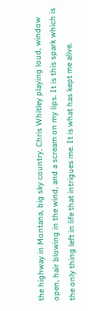the highway in Montana, big sky country, Chris Whitley playing loud, window open, hair blowing in the wind, and a scream on my lips. It is this spark which is the only thing left in life that intrigues me. It is what has kept me alive.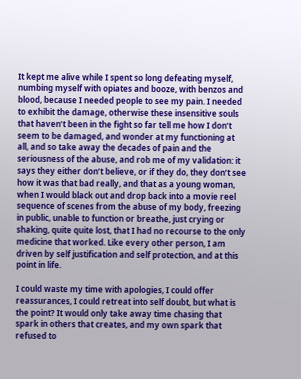It kept me alive while I spent so long defeating myself, numbing myself with opiates and booze, with benzos and blood, because I needed people to see my pain. I needed to exhibit the damage, otherwise these insensitive souls that haven’t been in the fight so far tell me how I don’t seem to be damaged, and wonder at my functioning at all, and so take away the decades of pain and the seriousness of the abuse, and rob me of my validation: it says they either don’t believe, or if they do, they don’t see how it was that bad really, and that as a young woman, when I would black out and drop back into a movie reel sequence of scenes from the abuse of my body, freezing in public, unable to function or breathe, just crying or shaking, quite quite lost, that I had no recourse to the only medicine that worked. Like every other person, I am driven by self justification and self protection, and at this point in life.

I could waste my time with apologies, I could offer reassurances, I could retreat into self doubt, but what is the point? It would only take away time chasing that spark in others that creates, and my own spark that refused to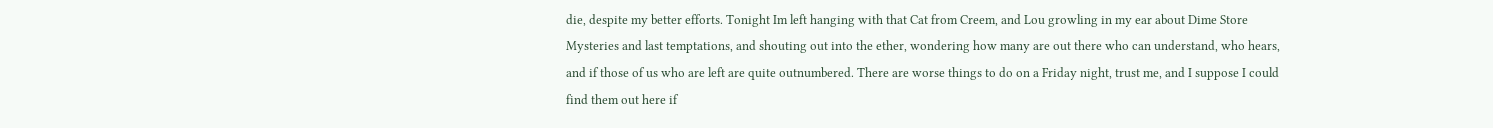die, despite my better efforts. Tonight Im left hanging with that Cat from Creem, and Lou growling in my ear about Dime Store Mysteries and last temptations, and shouting out into the ether, wondering how many are out there who can understand, who hears, and if those of us who are left are quite outnumbered. There are worse things to do on a Friday night, trust me, and I suppose I could find them out here if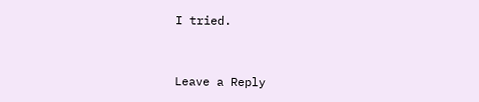I tried.


Leave a Reply